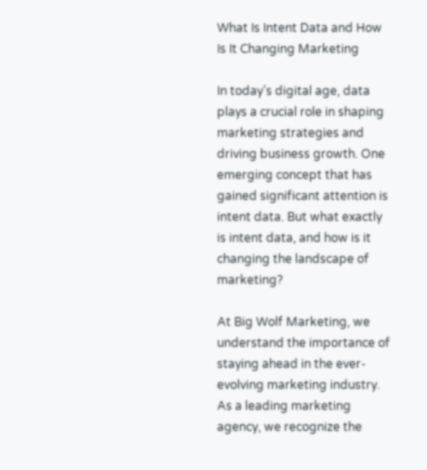What Is Intent Data and How Is It Changing Marketing

In today’s digital age, data plays a crucial role in shaping marketing strategies and driving business growth. One emerging concept that has gained significant attention is intent data. But what exactly is intent data, and how is it changing the landscape of marketing?

At Big Wolf Marketing, we understand the importance of staying ahead in the ever-evolving marketing industry. As a leading marketing agency, we recognize the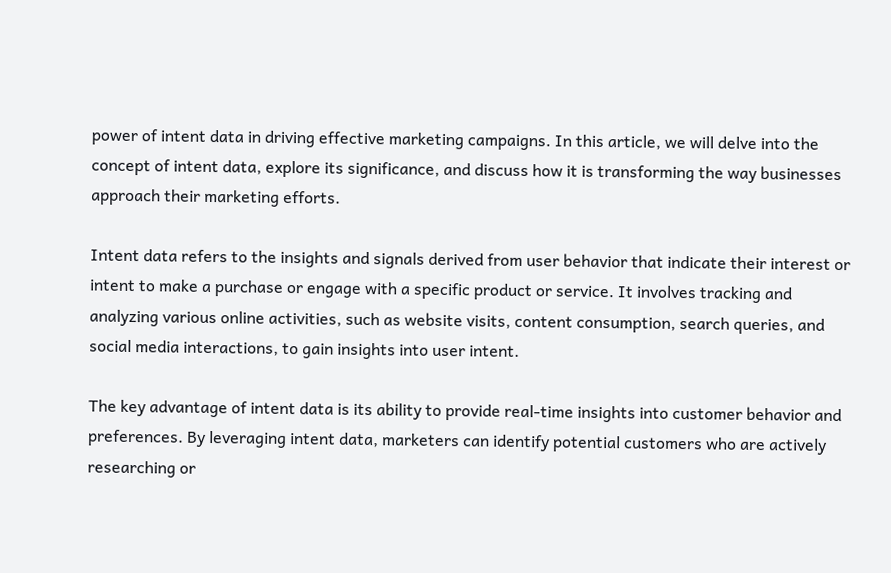power of intent data in driving effective marketing campaigns. In this article, we will delve into the concept of intent data, explore its significance, and discuss how it is transforming the way businesses approach their marketing efforts.

Intent data refers to the insights and signals derived from user behavior that indicate their interest or intent to make a purchase or engage with a specific product or service. It involves tracking and analyzing various online activities, such as website visits, content consumption, search queries, and social media interactions, to gain insights into user intent.

The key advantage of intent data is its ability to provide real-time insights into customer behavior and preferences. By leveraging intent data, marketers can identify potential customers who are actively researching or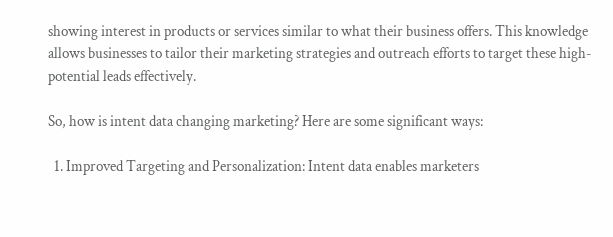showing interest in products or services similar to what their business offers. This knowledge allows businesses to tailor their marketing strategies and outreach efforts to target these high-potential leads effectively.

So, how is intent data changing marketing? Here are some significant ways:

  1. Improved Targeting and Personalization: Intent data enables marketers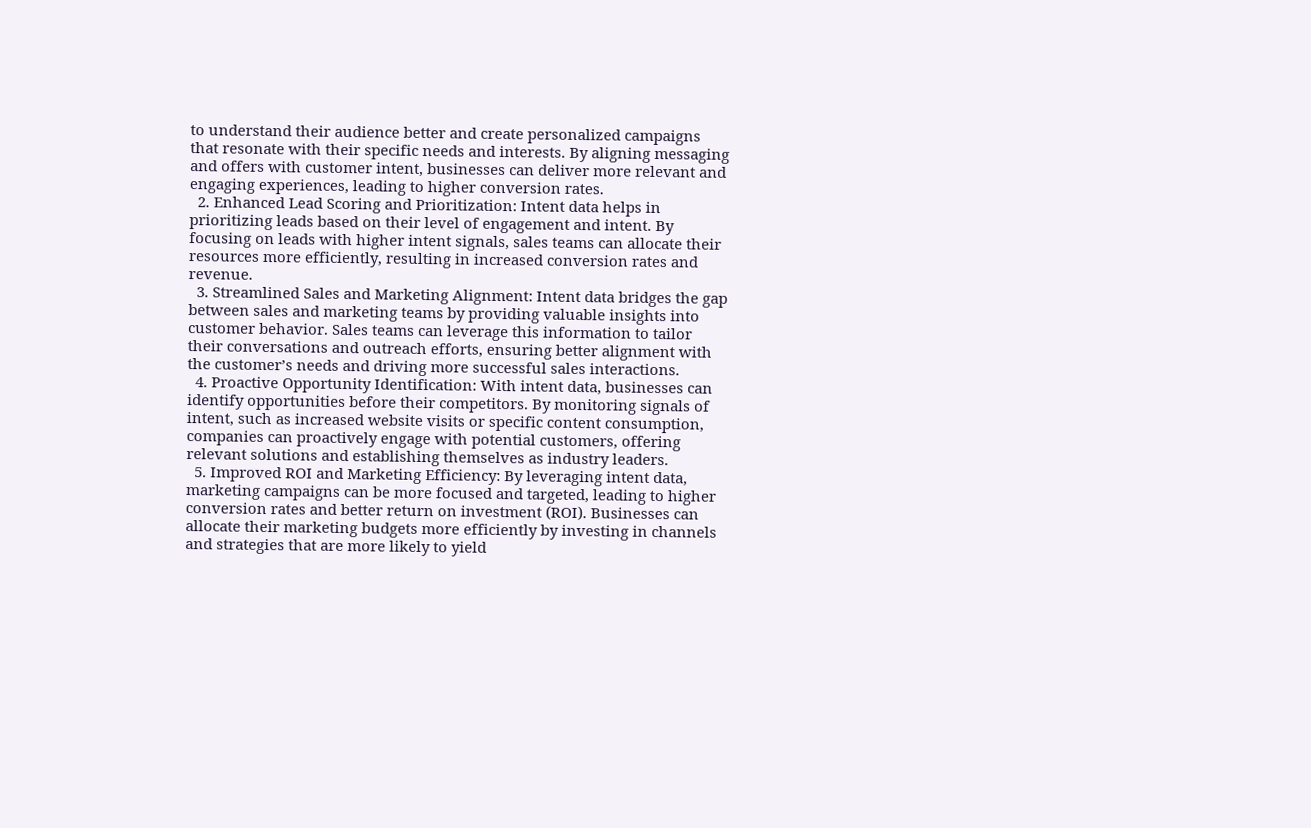to understand their audience better and create personalized campaigns that resonate with their specific needs and interests. By aligning messaging and offers with customer intent, businesses can deliver more relevant and engaging experiences, leading to higher conversion rates.
  2. Enhanced Lead Scoring and Prioritization: Intent data helps in prioritizing leads based on their level of engagement and intent. By focusing on leads with higher intent signals, sales teams can allocate their resources more efficiently, resulting in increased conversion rates and revenue.
  3. Streamlined Sales and Marketing Alignment: Intent data bridges the gap between sales and marketing teams by providing valuable insights into customer behavior. Sales teams can leverage this information to tailor their conversations and outreach efforts, ensuring better alignment with the customer’s needs and driving more successful sales interactions.
  4. Proactive Opportunity Identification: With intent data, businesses can identify opportunities before their competitors. By monitoring signals of intent, such as increased website visits or specific content consumption, companies can proactively engage with potential customers, offering relevant solutions and establishing themselves as industry leaders.
  5. Improved ROI and Marketing Efficiency: By leveraging intent data, marketing campaigns can be more focused and targeted, leading to higher conversion rates and better return on investment (ROI). Businesses can allocate their marketing budgets more efficiently by investing in channels and strategies that are more likely to yield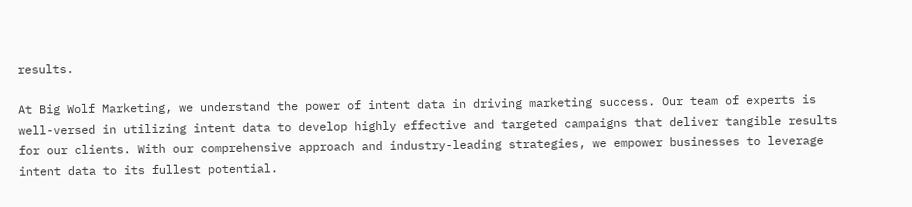results.

At Big Wolf Marketing, we understand the power of intent data in driving marketing success. Our team of experts is well-versed in utilizing intent data to develop highly effective and targeted campaigns that deliver tangible results for our clients. With our comprehensive approach and industry-leading strategies, we empower businesses to leverage intent data to its fullest potential.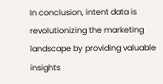In conclusion, intent data is revolutionizing the marketing landscape by providing valuable insights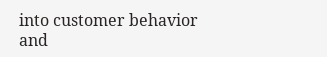into customer behavior and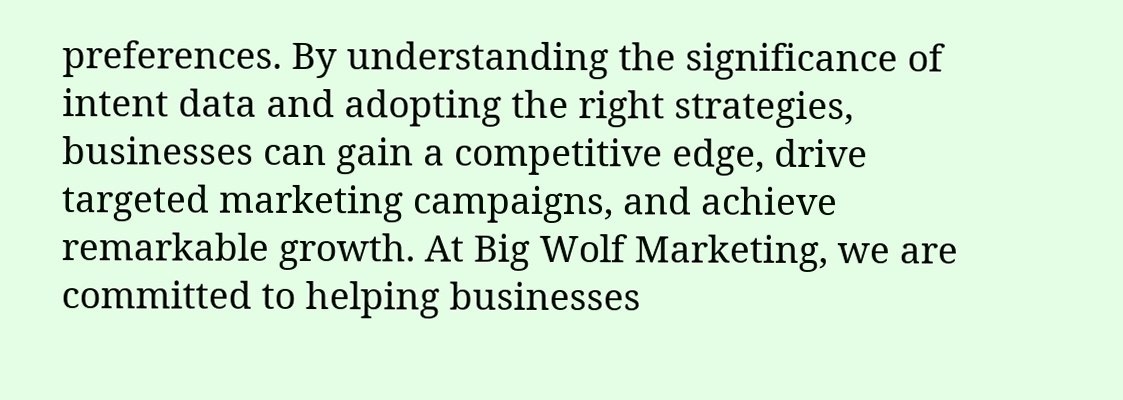preferences. By understanding the significance of intent data and adopting the right strategies, businesses can gain a competitive edge, drive targeted marketing campaigns, and achieve remarkable growth. At Big Wolf Marketing, we are committed to helping businesses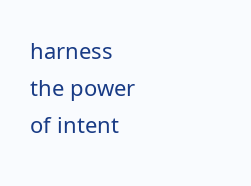harness the power of intent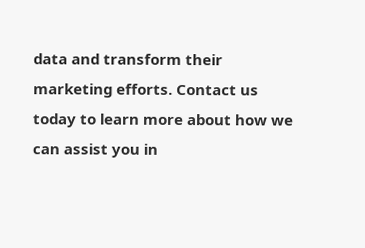data and transform their marketing efforts. Contact us today to learn more about how we can assist you in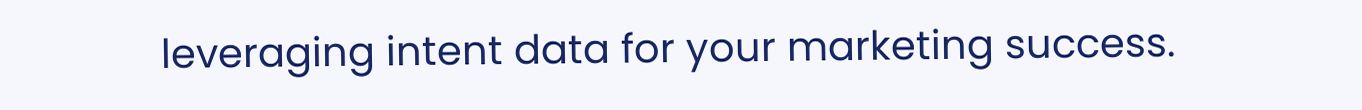leveraging intent data for your marketing success.